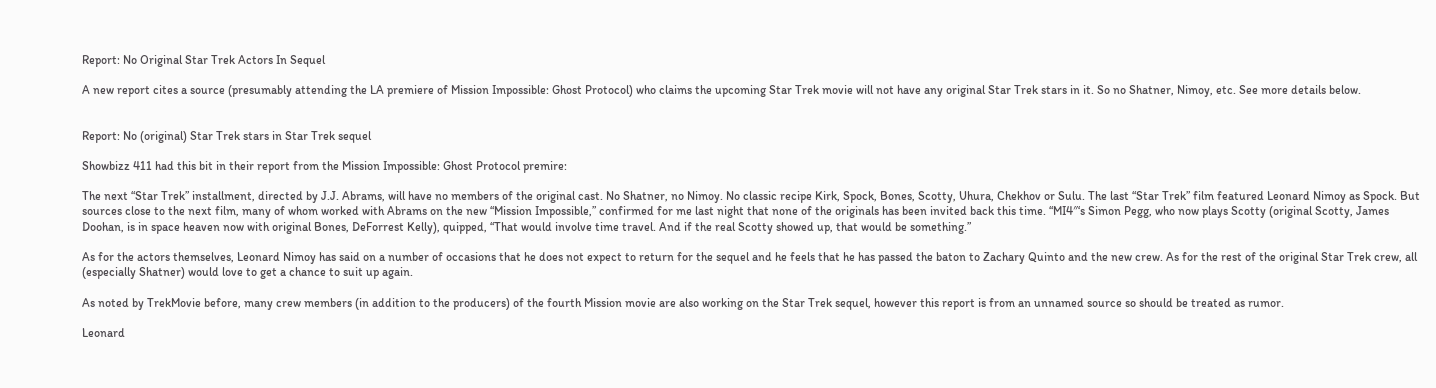Report: No Original Star Trek Actors In Sequel

A new report cites a source (presumably attending the LA premiere of Mission Impossible: Ghost Protocol) who claims the upcoming Star Trek movie will not have any original Star Trek stars in it. So no Shatner, Nimoy, etc. See more details below.


Report: No (original) Star Trek stars in Star Trek sequel

Showbizz 411 had this bit in their report from the Mission Impossible: Ghost Protocol premire:

The next “Star Trek” installment, directed by J.J. Abrams, will have no members of the original cast. No Shatner, no Nimoy. No classic recipe Kirk, Spock, Bones, Scotty, Uhura, Chekhov or Sulu. The last “Star Trek” film featured Leonard Nimoy as Spock. But sources close to the next film, many of whom worked with Abrams on the new “Mission Impossible,” confirmed for me last night that none of the originals has been invited back this time. “MI4″‘s Simon Pegg, who now plays Scotty (original Scotty, James Doohan, is in space heaven now with original Bones, DeForrest Kelly), quipped, “That would involve time travel. And if the real Scotty showed up, that would be something.”

As for the actors themselves, Leonard Nimoy has said on a number of occasions that he does not expect to return for the sequel and he feels that he has passed the baton to Zachary Quinto and the new crew. As for the rest of the original Star Trek crew, all (especially Shatner) would love to get a chance to suit up again.

As noted by TrekMovie before, many crew members (in addition to the producers) of the fourth Mission movie are also working on the Star Trek sequel, however this report is from an unnamed source so should be treated as rumor.

Leonard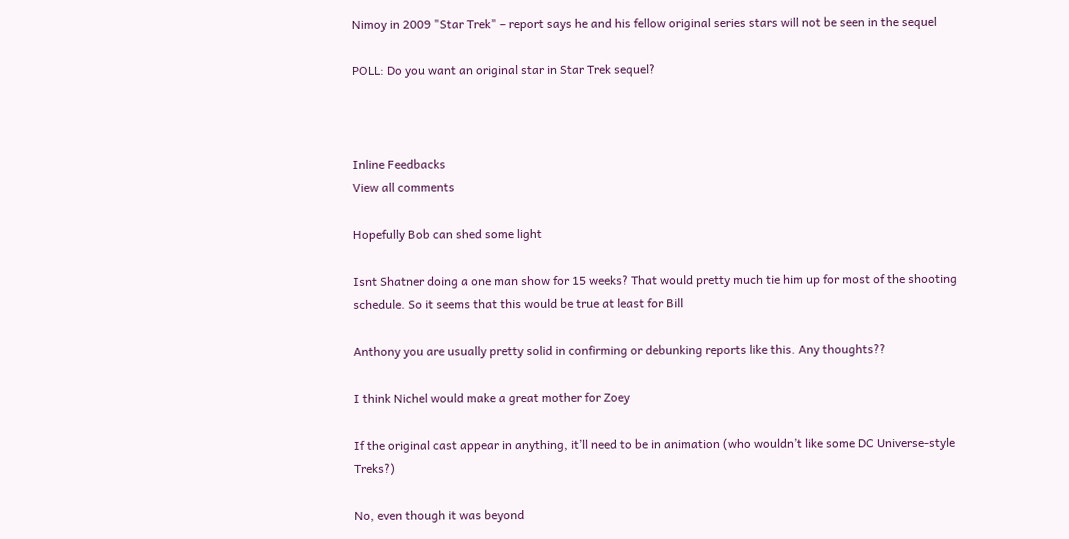Nimoy in 2009 "Star Trek" – report says he and his fellow original series stars will not be seen in the sequel

POLL: Do you want an original star in Star Trek sequel?



Inline Feedbacks
View all comments

Hopefully Bob can shed some light

Isnt Shatner doing a one man show for 15 weeks? That would pretty much tie him up for most of the shooting schedule. So it seems that this would be true at least for Bill

Anthony you are usually pretty solid in confirming or debunking reports like this. Any thoughts??

I think Nichel would make a great mother for Zoey

If the original cast appear in anything, it’ll need to be in animation (who wouldn’t like some DC Universe-style Treks?)

No, even though it was beyond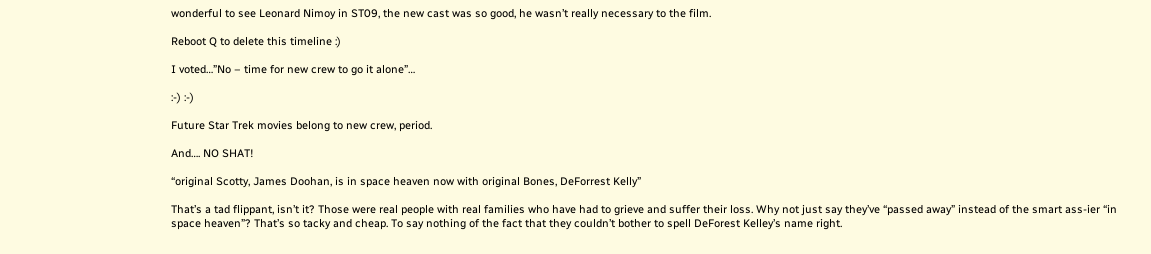wonderful to see Leonard Nimoy in ST09, the new cast was so good, he wasn’t really necessary to the film.

Reboot Q to delete this timeline :)

I voted…”No – time for new crew to go it alone”…

:-) :-)

Future Star Trek movies belong to new crew, period.

And…. NO SHAT!

“original Scotty, James Doohan, is in space heaven now with original Bones, DeForrest Kelly”

That’s a tad flippant, isn’t it? Those were real people with real families who have had to grieve and suffer their loss. Why not just say they’ve “passed away” instead of the smart ass-ier “in space heaven”? That’s so tacky and cheap. To say nothing of the fact that they couldn’t bother to spell DeForest Kelley’s name right.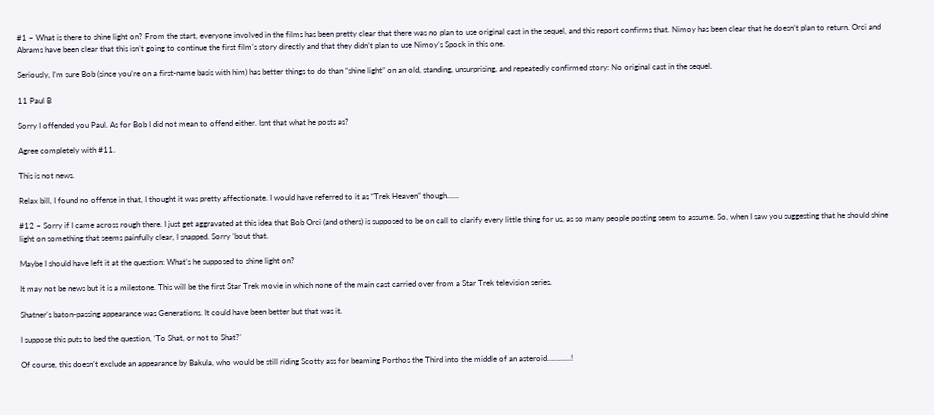#1 – What is there to shine light on? From the start, everyone involved in the films has been pretty clear that there was no plan to use original cast in the sequel, and this report confirms that. Nimoy has been clear that he doesn’t plan to return. Orci and Abrams have been clear that this isn’t going to continue the first film’s story directly and that they didn’t plan to use Nimoy’s Spock in this one.

Seriously, I’m sure Bob (since you’re on a first-name basis with him) has better things to do than “shine light” on an old, standing, unsurprising, and repeatedly confirmed story: No original cast in the sequel.

11 Paul B

Sorry I offended you Paul. As for Bob I did not mean to offend either. Isnt that what he posts as?

Agree completely with #11.

This is not news.

Relax bill, I found no offense in that, I thought it was pretty affectionate. I would have referred to it as “Trek Heaven” though……

#12 – Sorry if I came across rough there. I just get aggravated at this idea that Bob Orci (and others) is supposed to be on call to clarify every little thing for us, as so many people posting seem to assume. So, when I saw you suggesting that he should shine light on something that seems painfully clear, I snapped. Sorry ’bout that.

Maybe I should have left it at the question: What’s he supposed to shine light on?

It may not be news but it is a milestone. This will be the first Star Trek movie in which none of the main cast carried over from a Star Trek television series.

Shatner’s baton-passing appearance was Generations. It could have been better but that was it.

I suppose this puts to bed the question, ‘To Shat, or not to Shat?’

Of course, this doesn’t exclude an appearance by Bakula, who would be still riding Scotty ass for beaming Porthos the Third into the middle of an asteroid…………!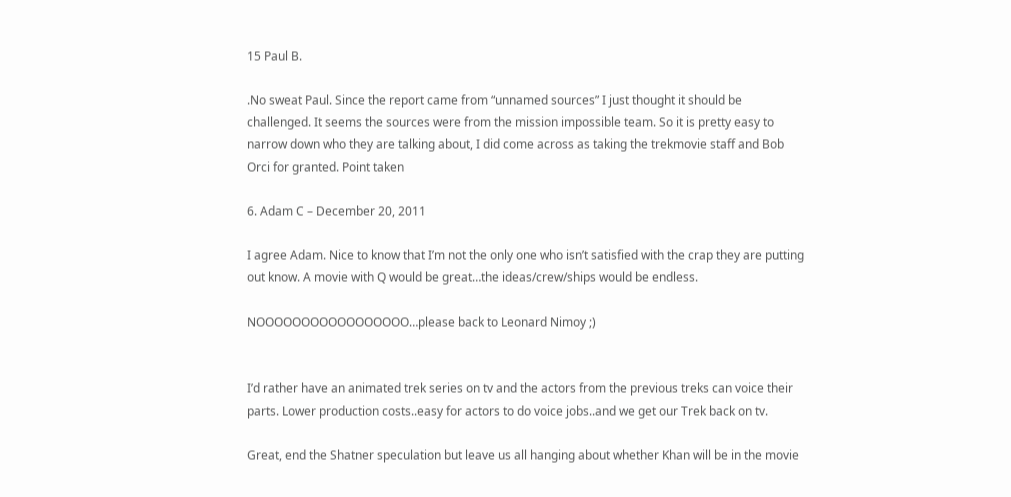15 Paul B.

.No sweat Paul. Since the report came from “unnamed sources” I just thought it should be challenged. It seems the sources were from the mission impossible team. So it is pretty easy to narrow down who they are talking about, I did come across as taking the trekmovie staff and Bob Orci for granted. Point taken

6. Adam C – December 20, 2011

I agree Adam. Nice to know that I’m not the only one who isn’t satisfied with the crap they are putting out know. A movie with Q would be great…the ideas/crew/ships would be endless.

NOOOOOOOOOOOOOOOOO…please back to Leonard Nimoy ;)


I’d rather have an animated trek series on tv and the actors from the previous treks can voice their parts. Lower production costs..easy for actors to do voice jobs..and we get our Trek back on tv.

Great, end the Shatner speculation but leave us all hanging about whether Khan will be in the movie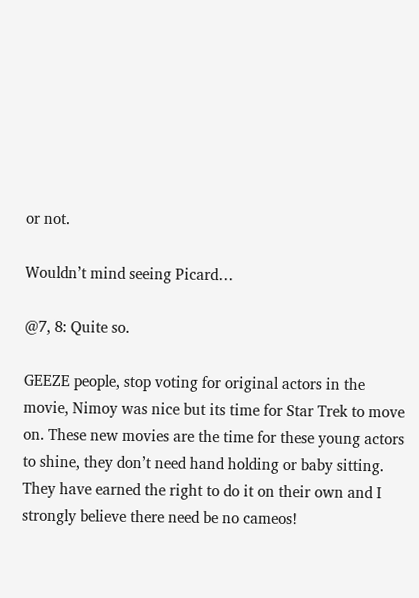or not.

Wouldn’t mind seeing Picard…

@7, 8: Quite so.

GEEZE people, stop voting for original actors in the movie, Nimoy was nice but its time for Star Trek to move on. These new movies are the time for these young actors to shine, they don’t need hand holding or baby sitting. They have earned the right to do it on their own and I strongly believe there need be no cameos!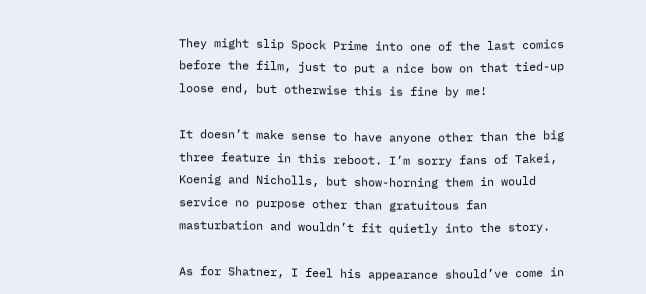They might slip Spock Prime into one of the last comics before the film, just to put a nice bow on that tied-up loose end, but otherwise this is fine by me!

It doesn’t make sense to have anyone other than the big three feature in this reboot. I’m sorry fans of Takei, Koenig and Nicholls, but show-horning them in would service no purpose other than gratuitous fan masturbation and wouldn’t fit quietly into the story.

As for Shatner, I feel his appearance should’ve come in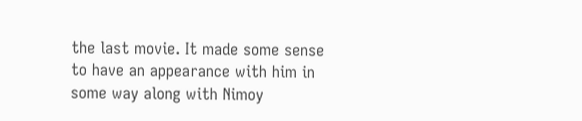the last movie. It made some sense to have an appearance with him in some way along with Nimoy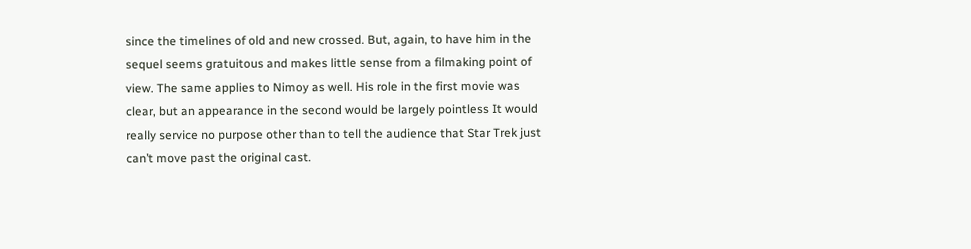since the timelines of old and new crossed. But, again, to have him in the sequel seems gratuitous and makes little sense from a filmaking point of view. The same applies to Nimoy as well. His role in the first movie was clear, but an appearance in the second would be largely pointless It would really service no purpose other than to tell the audience that Star Trek just can’t move past the original cast.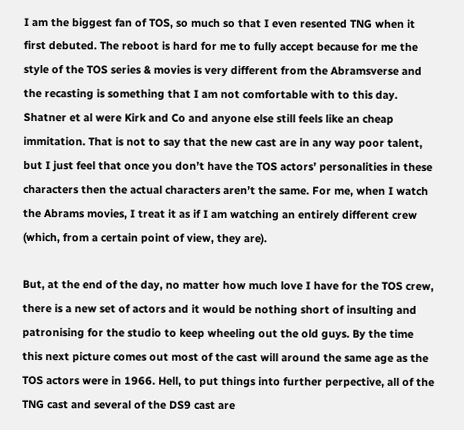I am the biggest fan of TOS, so much so that I even resented TNG when it first debuted. The reboot is hard for me to fully accept because for me the style of the TOS series & movies is very different from the Abramsverse and the recasting is something that I am not comfortable with to this day. Shatner et al were Kirk and Co and anyone else still feels like an cheap immitation. That is not to say that the new cast are in any way poor talent, but I just feel that once you don’t have the TOS actors’ personalities in these characters then the actual characters aren’t the same. For me, when I watch the Abrams movies, I treat it as if I am watching an entirely different crew (which, from a certain point of view, they are).

But, at the end of the day, no matter how much love I have for the TOS crew, there is a new set of actors and it would be nothing short of insulting and patronising for the studio to keep wheeling out the old guys. By the time this next picture comes out most of the cast will around the same age as the TOS actors were in 1966. Hell, to put things into further perpective, all of the TNG cast and several of the DS9 cast are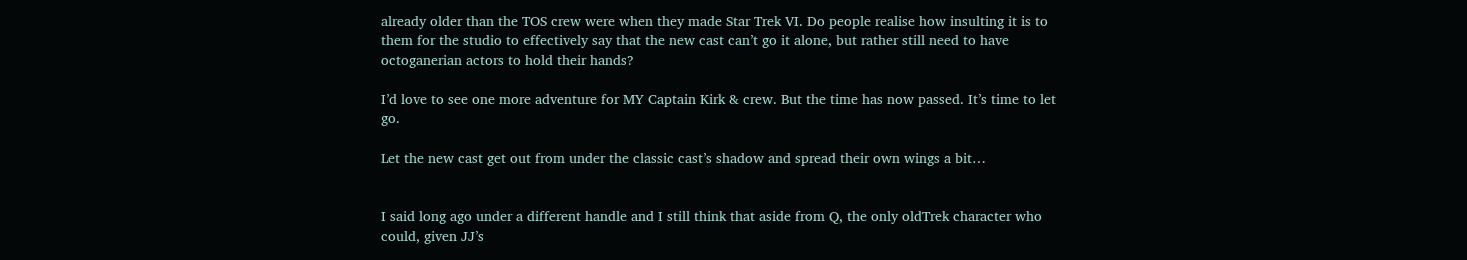already older than the TOS crew were when they made Star Trek VI. Do people realise how insulting it is to them for the studio to effectively say that the new cast can’t go it alone, but rather still need to have octoganerian actors to hold their hands?

I’d love to see one more adventure for MY Captain Kirk & crew. But the time has now passed. It’s time to let go.

Let the new cast get out from under the classic cast’s shadow and spread their own wings a bit…


I said long ago under a different handle and I still think that aside from Q, the only oldTrek character who could, given JJ’s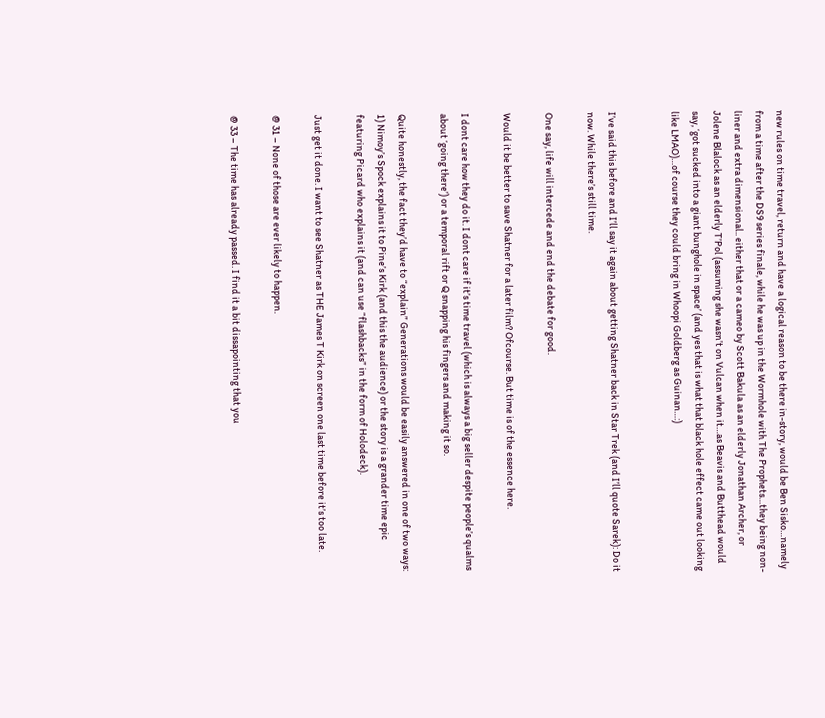new rules on time travel, return and have a logical reason to be there in-story, would be Ben Sisko…namely from a time after the DS9 series finale, while he was up in the Wormhole with The Prophets…they being non-liner and extra dimensional.. either that or a cameo by Scott Bakula as an elderly Jonathan Archer, or Jolene Blalock as an elderly T’Pol (assuming she wasn’t on Vulcan when it…as Beavis and Butthead would say, ‘got sucked into a giant bunghole in space’ (and yes that is what that black hole effect came out looking like LMAO)…of course they could bring in Whoopi Goldberg as Guinan…:)


I’ve said this before and I’ll say it again about getting Shatner back in Star Trek (and I’ll quote Sarek): Do it now. While there’s still time.

One say, life will intercede and end the debate for good.

Would it be better to save Shatner for a later film? Ofcourse. But time is of the essence here.

I dont care how they do it. I dont care if it’s time travel (which is always a big seller despite people’s qualms about ‘going there’) or a temporal rift or Q snapping his fingers and making it so.

Quite honestly, the fact they’d have to “explain” Generations would be easily answered in one of two ways: 1) Nimoy’s Spock explains it to Pine’s Kirk (and this the audience) or the story is a grander time epic featuring Picard who explains it (and can use “flashbacks” in the form of Holodeck).

Just get it done. I want to see Shatner as THE James T Kirk on screen one last time before it’s too late.

@ 31 – None of those are ever likely to happen.

@ 33 – The time has already passed. I find it a bit dissapointing that you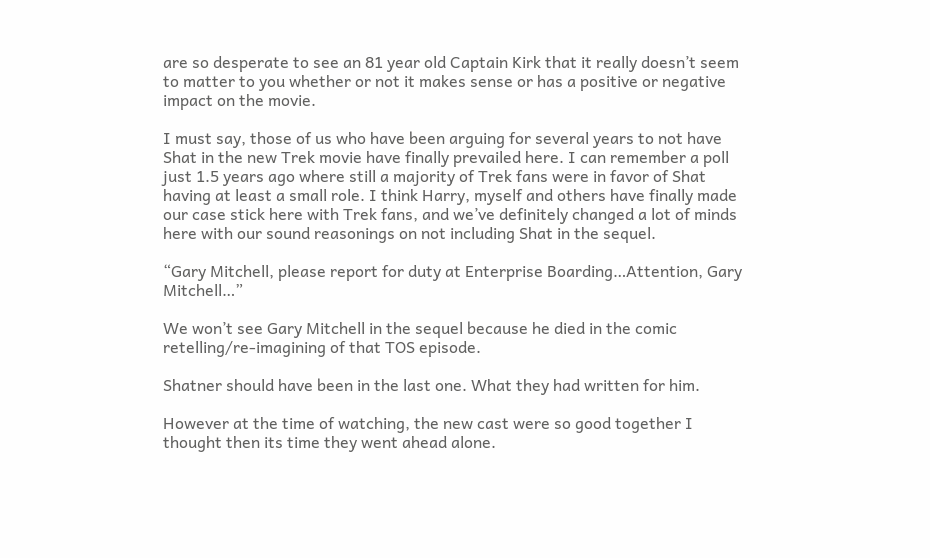are so desperate to see an 81 year old Captain Kirk that it really doesn’t seem to matter to you whether or not it makes sense or has a positive or negative impact on the movie.

I must say, those of us who have been arguing for several years to not have Shat in the new Trek movie have finally prevailed here. I can remember a poll just 1.5 years ago where still a majority of Trek fans were in favor of Shat having at least a small role. I think Harry, myself and others have finally made our case stick here with Trek fans, and we’ve definitely changed a lot of minds here with our sound reasonings on not including Shat in the sequel.

“Gary Mitchell, please report for duty at Enterprise Boarding…Attention, Gary Mitchell…”

We won’t see Gary Mitchell in the sequel because he died in the comic retelling/re-imagining of that TOS episode.

Shatner should have been in the last one. What they had written for him.

However at the time of watching, the new cast were so good together I thought then its time they went ahead alone.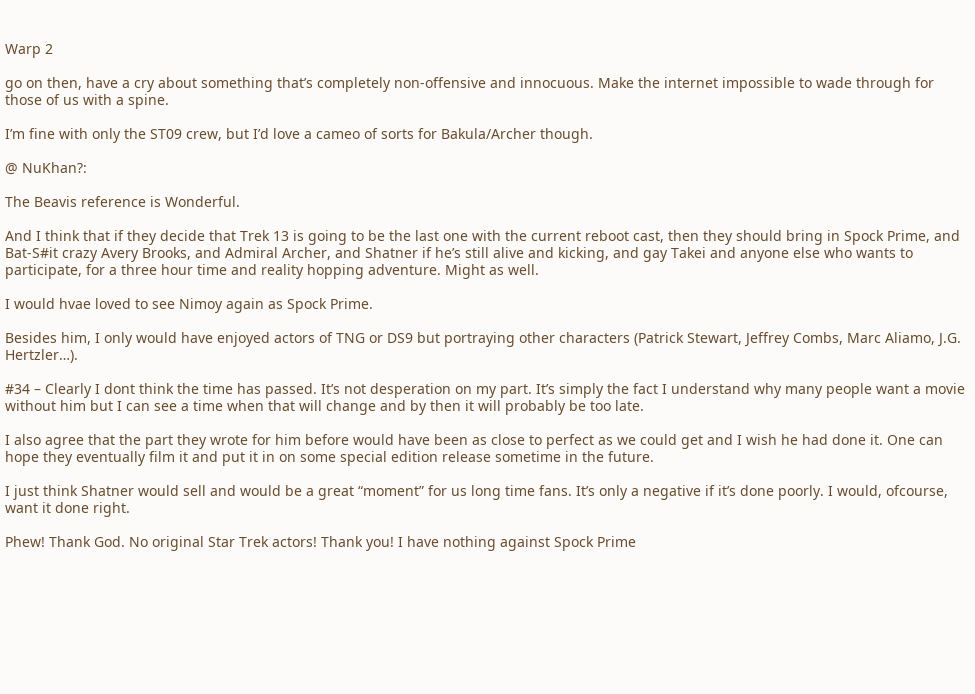Warp 2

go on then, have a cry about something that’s completely non-offensive and innocuous. Make the internet impossible to wade through for those of us with a spine.

I’m fine with only the ST09 crew, but I’d love a cameo of sorts for Bakula/Archer though.

@ NuKhan?:

The Beavis reference is Wonderful.

And I think that if they decide that Trek 13 is going to be the last one with the current reboot cast, then they should bring in Spock Prime, and Bat-S#it crazy Avery Brooks, and Admiral Archer, and Shatner if he’s still alive and kicking, and gay Takei and anyone else who wants to participate, for a three hour time and reality hopping adventure. Might as well.

I would hvae loved to see Nimoy again as Spock Prime.

Besides him, I only would have enjoyed actors of TNG or DS9 but portraying other characters (Patrick Stewart, Jeffrey Combs, Marc Aliamo, J.G. Hertzler…).

#34 – Clearly I dont think the time has passed. It’s not desperation on my part. It’s simply the fact I understand why many people want a movie without him but I can see a time when that will change and by then it will probably be too late.

I also agree that the part they wrote for him before would have been as close to perfect as we could get and I wish he had done it. One can hope they eventually film it and put it in on some special edition release sometime in the future.

I just think Shatner would sell and would be a great “moment” for us long time fans. It’s only a negative if it’s done poorly. I would, ofcourse, want it done right.

Phew! Thank God. No original Star Trek actors! Thank you! I have nothing against Spock Prime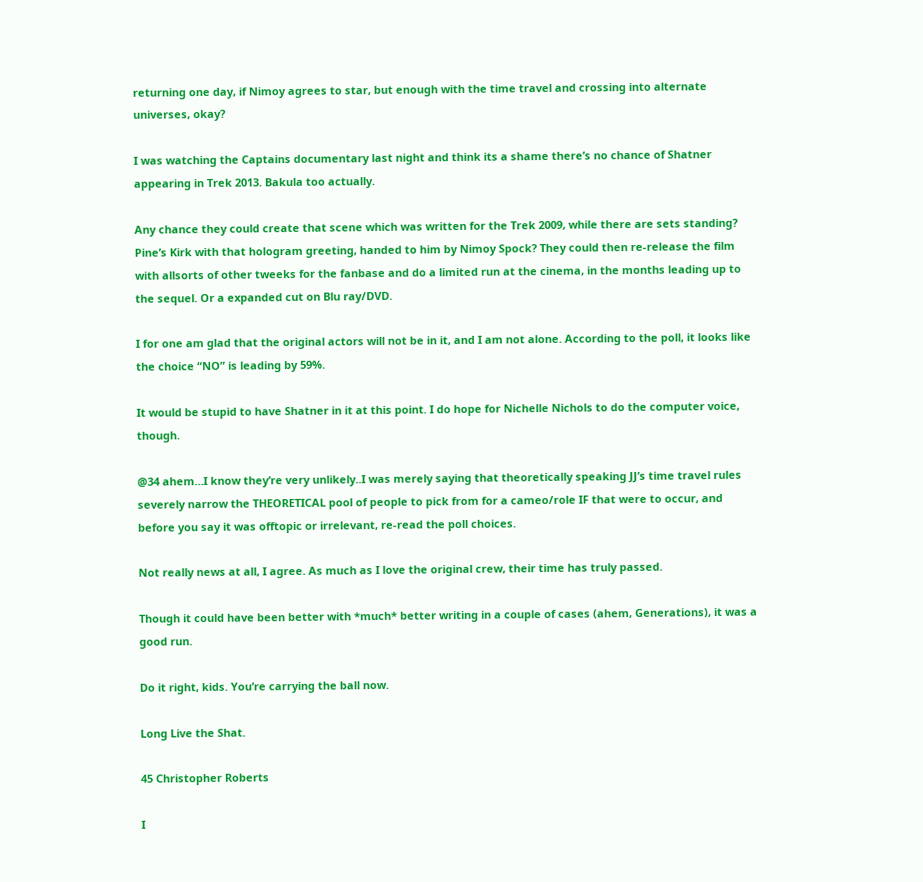returning one day, if Nimoy agrees to star, but enough with the time travel and crossing into alternate universes, okay?

I was watching the Captains documentary last night and think its a shame there’s no chance of Shatner appearing in Trek 2013. Bakula too actually.

Any chance they could create that scene which was written for the Trek 2009, while there are sets standing? Pine’s Kirk with that hologram greeting, handed to him by Nimoy Spock? They could then re-release the film with allsorts of other tweeks for the fanbase and do a limited run at the cinema, in the months leading up to the sequel. Or a expanded cut on Blu ray/DVD.

I for one am glad that the original actors will not be in it, and I am not alone. According to the poll, it looks like the choice “NO” is leading by 59%.

It would be stupid to have Shatner in it at this point. I do hope for Nichelle Nichols to do the computer voice, though.

@34 ahem…I know they’re very unlikely..I was merely saying that theoretically speaking JJ’s time travel rules severely narrow the THEORETICAL pool of people to pick from for a cameo/role IF that were to occur, and before you say it was offtopic or irrelevant, re-read the poll choices.

Not really news at all, I agree. As much as I love the original crew, their time has truly passed.

Though it could have been better with *much* better writing in a couple of cases (ahem, Generations), it was a good run.

Do it right, kids. You’re carrying the ball now.

Long Live the Shat.

45 Christopher Roberts

I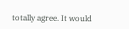totally agree. It would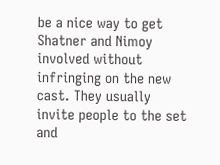be a nice way to get Shatner and Nimoy involved without infringing on the new cast. They usually invite people to the set and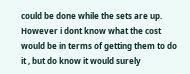could be done while the sets are up. However i dont know what the cost would be in terms of getting them to do it , but do know it would surely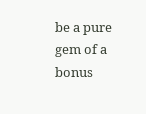be a pure gem of a bonus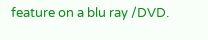feature on a blu ray /DVD.